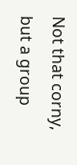Not that corny, but a group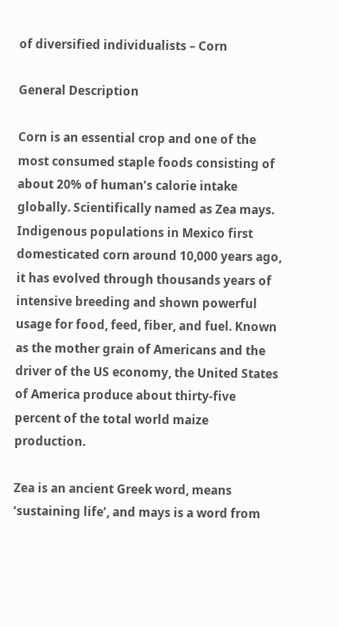of diversified individualists – Corn

General Description

Corn is an essential crop and one of the most consumed staple foods consisting of about 20% of human’s calorie intake globally. Scientifically named as Zea mays. Indigenous populations in Mexico first domesticated corn around 10,000 years ago, it has evolved through thousands years of intensive breeding and shown powerful usage for food, feed, fiber, and fuel. Known as the mother grain of Americans and the driver of the US economy, the United States of America produce about thirty-five percent of the total world maize production.

Zea is an ancient Greek word, means ‘sustaining life’, and mays is a word from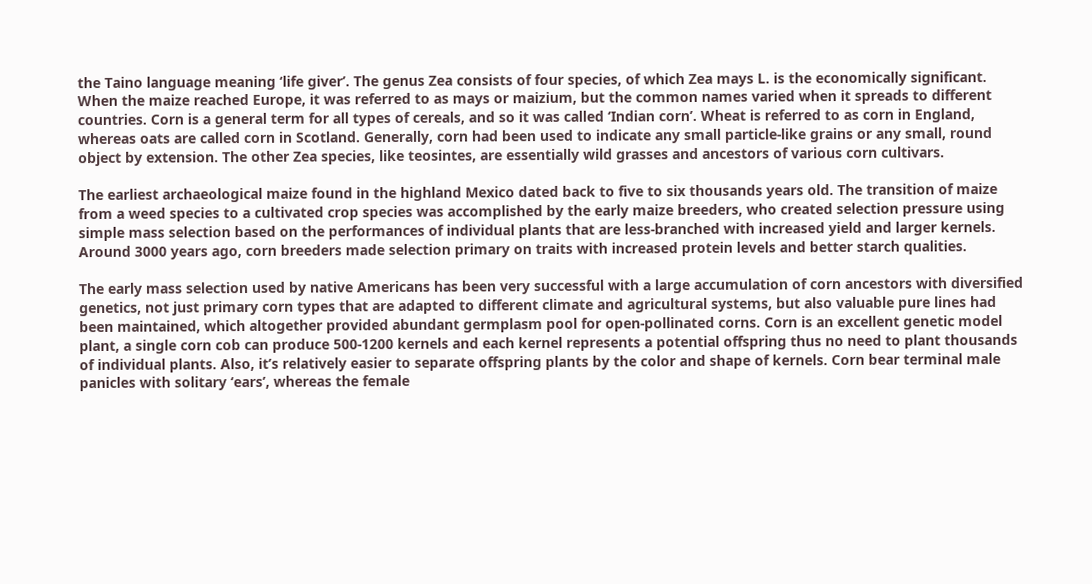the Taino language meaning ‘life giver’. The genus Zea consists of four species, of which Zea mays L. is the economically significant. When the maize reached Europe, it was referred to as mays or maizium, but the common names varied when it spreads to different countries. Corn is a general term for all types of cereals, and so it was called ‘Indian corn’. Wheat is referred to as corn in England, whereas oats are called corn in Scotland. Generally, corn had been used to indicate any small particle-like grains or any small, round object by extension. The other Zea species, like teosintes, are essentially wild grasses and ancestors of various corn cultivars.

The earliest archaeological maize found in the highland Mexico dated back to five to six thousands years old. The transition of maize from a weed species to a cultivated crop species was accomplished by the early maize breeders, who created selection pressure using simple mass selection based on the performances of individual plants that are less-branched with increased yield and larger kernels. Around 3000 years ago, corn breeders made selection primary on traits with increased protein levels and better starch qualities.

The early mass selection used by native Americans has been very successful with a large accumulation of corn ancestors with diversified genetics, not just primary corn types that are adapted to different climate and agricultural systems, but also valuable pure lines had been maintained, which altogether provided abundant germplasm pool for open-pollinated corns. Corn is an excellent genetic model plant, a single corn cob can produce 500-1200 kernels and each kernel represents a potential offspring thus no need to plant thousands of individual plants. Also, it’s relatively easier to separate offspring plants by the color and shape of kernels. Corn bear terminal male panicles with solitary ‘ears’, whereas the female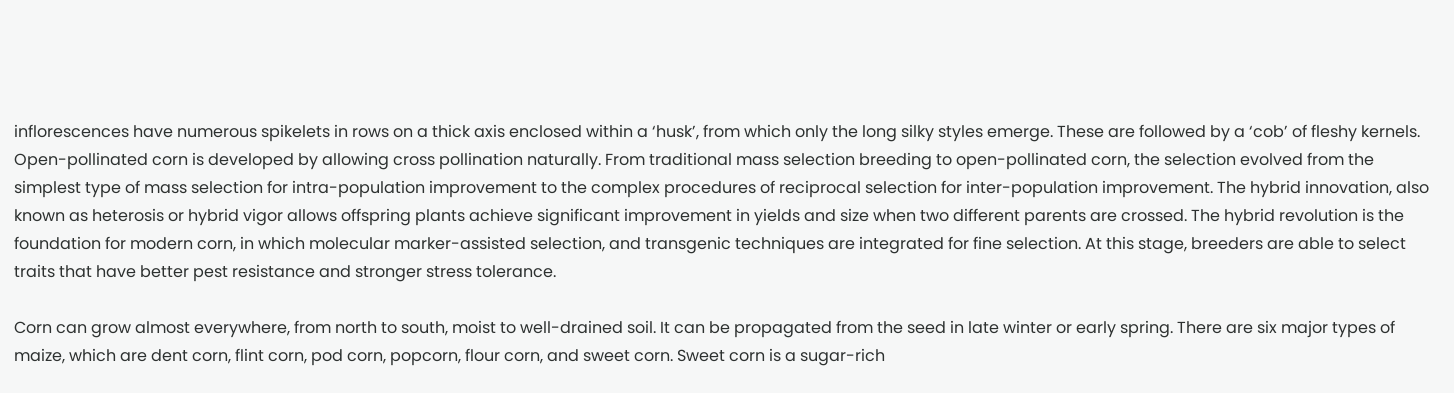inflorescences have numerous spikelets in rows on a thick axis enclosed within a ‘husk’, from which only the long silky styles emerge. These are followed by a ‘cob’ of fleshy kernels. Open-pollinated corn is developed by allowing cross pollination naturally. From traditional mass selection breeding to open-pollinated corn, the selection evolved from the simplest type of mass selection for intra-population improvement to the complex procedures of reciprocal selection for inter-population improvement. The hybrid innovation, also known as heterosis or hybrid vigor allows offspring plants achieve significant improvement in yields and size when two different parents are crossed. The hybrid revolution is the foundation for modern corn, in which molecular marker-assisted selection, and transgenic techniques are integrated for fine selection. At this stage, breeders are able to select traits that have better pest resistance and stronger stress tolerance.

Corn can grow almost everywhere, from north to south, moist to well-drained soil. It can be propagated from the seed in late winter or early spring. There are six major types of maize, which are dent corn, flint corn, pod corn, popcorn, flour corn, and sweet corn. Sweet corn is a sugar-rich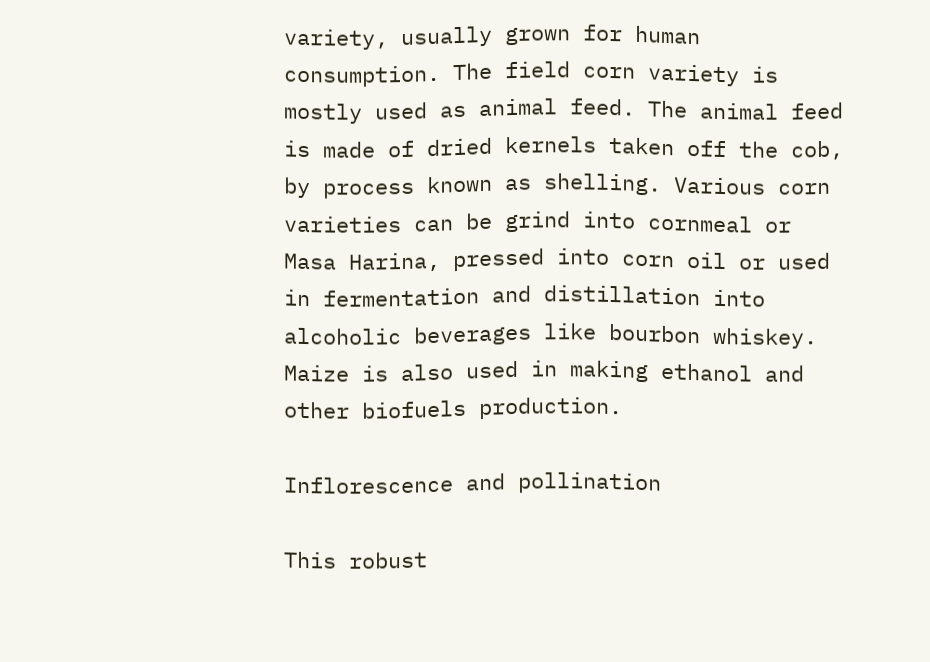variety, usually grown for human consumption. The field corn variety is mostly used as animal feed. The animal feed is made of dried kernels taken off the cob, by process known as shelling. Various corn varieties can be grind into cornmeal or Masa Harina, pressed into corn oil or used in fermentation and distillation into alcoholic beverages like bourbon whiskey. Maize is also used in making ethanol and other biofuels production.

Inflorescence and pollination

This robust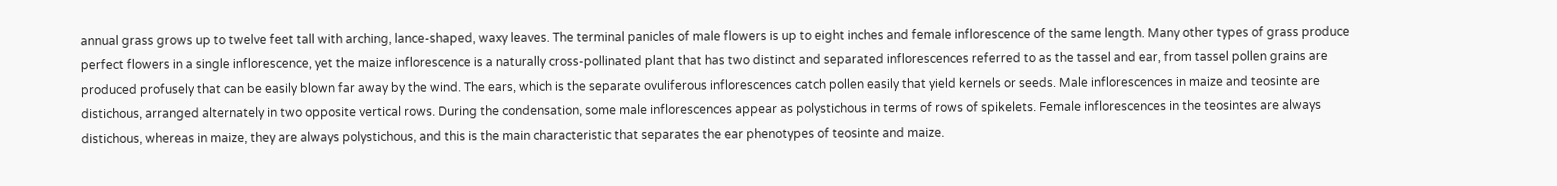annual grass grows up to twelve feet tall with arching, lance-shaped, waxy leaves. The terminal panicles of male flowers is up to eight inches and female inflorescence of the same length. Many other types of grass produce perfect flowers in a single inflorescence, yet the maize inflorescence is a naturally cross-pollinated plant that has two distinct and separated inflorescences referred to as the tassel and ear, from tassel pollen grains are produced profusely that can be easily blown far away by the wind. The ears, which is the separate ovuliferous inflorescences catch pollen easily that yield kernels or seeds. Male inflorescences in maize and teosinte are distichous, arranged alternately in two opposite vertical rows. During the condensation, some male inflorescences appear as polystichous in terms of rows of spikelets. Female inflorescences in the teosintes are always distichous, whereas in maize, they are always polystichous, and this is the main characteristic that separates the ear phenotypes of teosinte and maize.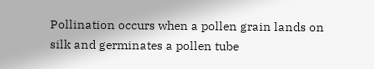Pollination occurs when a pollen grain lands on silk and germinates a pollen tube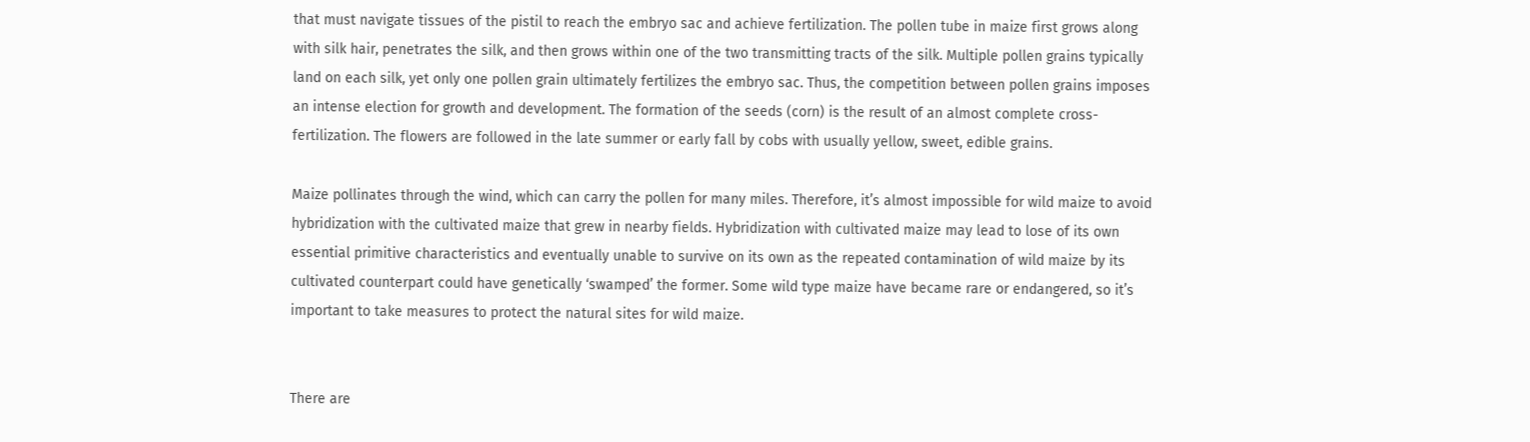that must navigate tissues of the pistil to reach the embryo sac and achieve fertilization. The pollen tube in maize first grows along with silk hair, penetrates the silk, and then grows within one of the two transmitting tracts of the silk. Multiple pollen grains typically land on each silk, yet only one pollen grain ultimately fertilizes the embryo sac. Thus, the competition between pollen grains imposes an intense election for growth and development. The formation of the seeds (corn) is the result of an almost complete cross-fertilization. The flowers are followed in the late summer or early fall by cobs with usually yellow, sweet, edible grains.

Maize pollinates through the wind, which can carry the pollen for many miles. Therefore, it’s almost impossible for wild maize to avoid hybridization with the cultivated maize that grew in nearby fields. Hybridization with cultivated maize may lead to lose of its own essential primitive characteristics and eventually unable to survive on its own as the repeated contamination of wild maize by its cultivated counterpart could have genetically ‘swamped’ the former. Some wild type maize have became rare or endangered, so it’s important to take measures to protect the natural sites for wild maize.


There are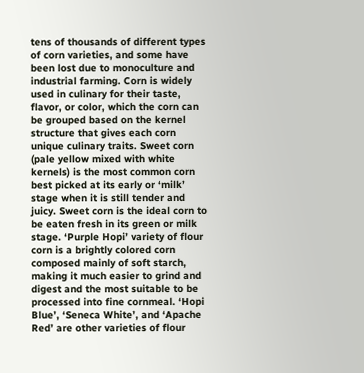tens of thousands of different types of corn varieties, and some have been lost due to monoculture and industrial farming. Corn is widely used in culinary for their taste, flavor, or color, which the corn can be grouped based on the kernel structure that gives each corn unique culinary traits. Sweet corn (pale yellow mixed with white kernels) is the most common corn best picked at its early or ‘milk’ stage when it is still tender and juicy. Sweet corn is the ideal corn to be eaten fresh in its green or milk stage. ‘Purple Hopi’ variety of flour corn is a brightly colored corn composed mainly of soft starch, making it much easier to grind and digest and the most suitable to be processed into fine cornmeal. ‘Hopi Blue’, ‘Seneca White’, and ‘Apache Red’ are other varieties of flour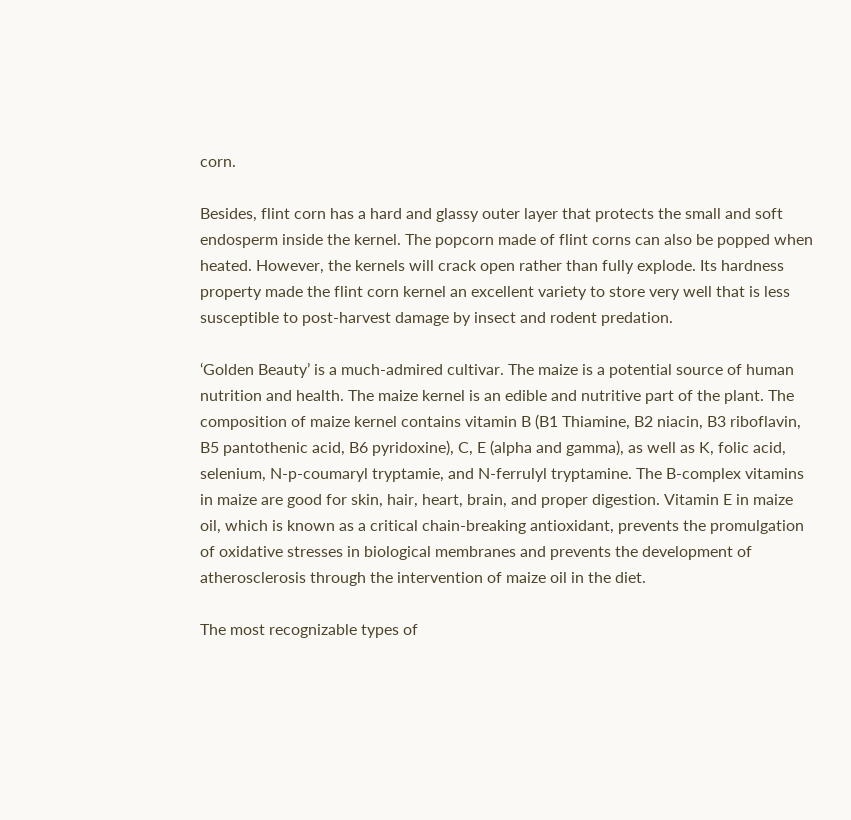corn.

Besides, flint corn has a hard and glassy outer layer that protects the small and soft endosperm inside the kernel. The popcorn made of flint corns can also be popped when heated. However, the kernels will crack open rather than fully explode. Its hardness property made the flint corn kernel an excellent variety to store very well that is less susceptible to post-harvest damage by insect and rodent predation.

‘Golden Beauty’ is a much-admired cultivar. The maize is a potential source of human nutrition and health. The maize kernel is an edible and nutritive part of the plant. The composition of maize kernel contains vitamin B (B1 Thiamine, B2 niacin, B3 riboflavin, B5 pantothenic acid, B6 pyridoxine), C, E (alpha and gamma), as well as K, folic acid, selenium, N-p-coumaryl tryptamie, and N-ferrulyl tryptamine. The B-complex vitamins in maize are good for skin, hair, heart, brain, and proper digestion. Vitamin E in maize oil, which is known as a critical chain-breaking antioxidant, prevents the promulgation of oxidative stresses in biological membranes and prevents the development of atherosclerosis through the intervention of maize oil in the diet.

The most recognizable types of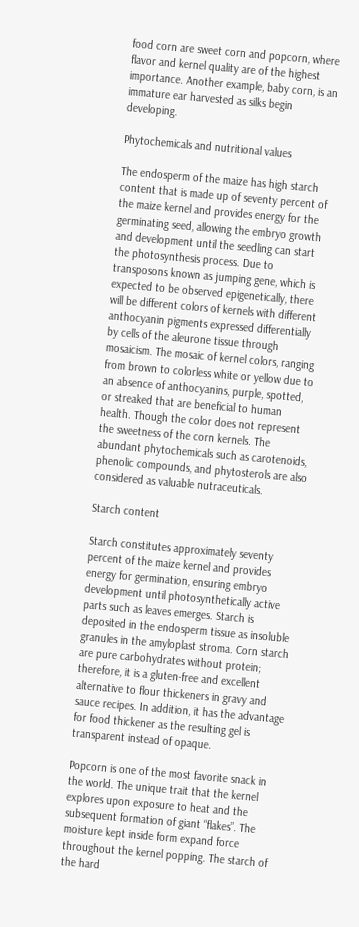food corn are sweet corn and popcorn, where flavor and kernel quality are of the highest importance. Another example, baby corn, is an immature ear harvested as silks begin developing.

Phytochemicals and nutritional values

The endosperm of the maize has high starch content that is made up of seventy percent of the maize kernel and provides energy for the germinating seed, allowing the embryo growth and development until the seedling can start the photosynthesis process. Due to transposons known as jumping gene, which is expected to be observed epigenetically, there will be different colors of kernels with different anthocyanin pigments expressed differentially by cells of the aleurone tissue through mosaicism. The mosaic of kernel colors, ranging from brown to colorless white or yellow due to an absence of anthocyanins, purple, spotted, or streaked that are beneficial to human health. Though the color does not represent the sweetness of the corn kernels. The abundant phytochemicals such as carotenoids, phenolic compounds, and phytosterols are also considered as valuable nutraceuticals.

Starch content

Starch constitutes approximately seventy percent of the maize kernel and provides energy for germination, ensuring embryo development until photosynthetically active parts such as leaves emerges. Starch is deposited in the endosperm tissue as insoluble granules in the amyloplast stroma. Corn starch are pure carbohydrates without protein; therefore, it is a gluten-free and excellent alternative to flour thickeners in gravy and sauce recipes. In addition, it has the advantage for food thickener as the resulting gel is transparent instead of opaque.

Popcorn is one of the most favorite snack in the world. The unique trait that the kernel explores upon exposure to heat and the subsequent formation of giant “flakes”. The moisture kept inside form expand force throughout the kernel popping. The starch of the hard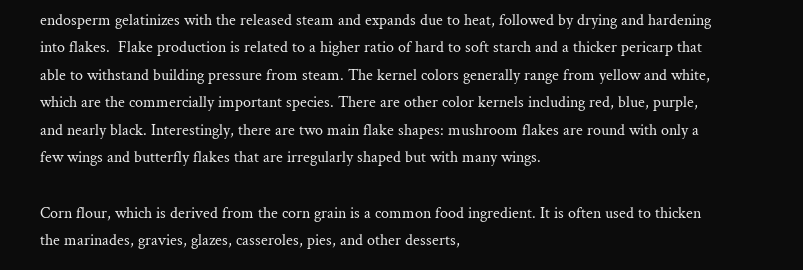endosperm gelatinizes with the released steam and expands due to heat, followed by drying and hardening into flakes.  Flake production is related to a higher ratio of hard to soft starch and a thicker pericarp that able to withstand building pressure from steam. The kernel colors generally range from yellow and white, which are the commercially important species. There are other color kernels including red, blue, purple, and nearly black. Interestingly, there are two main flake shapes: mushroom flakes are round with only a few wings and butterfly flakes that are irregularly shaped but with many wings.

Corn flour, which is derived from the corn grain is a common food ingredient. It is often used to thicken the marinades, gravies, glazes, casseroles, pies, and other desserts,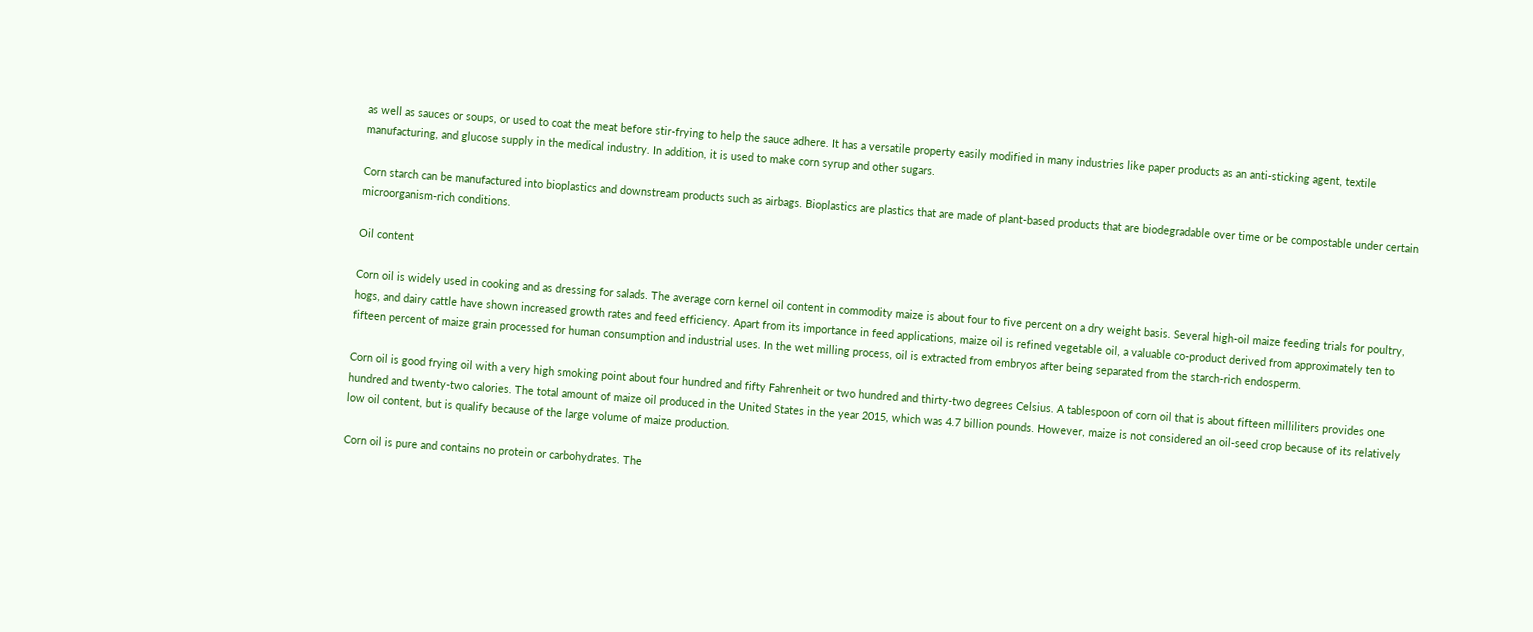as well as sauces or soups, or used to coat the meat before stir-frying to help the sauce adhere. It has a versatile property easily modified in many industries like paper products as an anti-sticking agent, textile manufacturing, and glucose supply in the medical industry. In addition, it is used to make corn syrup and other sugars.

Corn starch can be manufactured into bioplastics and downstream products such as airbags. Bioplastics are plastics that are made of plant-based products that are biodegradable over time or be compostable under certain microorganism-rich conditions.

Oil content

Corn oil is widely used in cooking and as dressing for salads. The average corn kernel oil content in commodity maize is about four to five percent on a dry weight basis. Several high-oil maize feeding trials for poultry, hogs, and dairy cattle have shown increased growth rates and feed efficiency. Apart from its importance in feed applications, maize oil is refined vegetable oil, a valuable co-product derived from approximately ten to fifteen percent of maize grain processed for human consumption and industrial uses. In the wet milling process, oil is extracted from embryos after being separated from the starch-rich endosperm.

Corn oil is good frying oil with a very high smoking point about four hundred and fifty Fahrenheit or two hundred and thirty-two degrees Celsius. A tablespoon of corn oil that is about fifteen milliliters provides one hundred and twenty-two calories. The total amount of maize oil produced in the United States in the year 2015, which was 4.7 billion pounds. However, maize is not considered an oil-seed crop because of its relatively low oil content, but is qualify because of the large volume of maize production.

Corn oil is pure and contains no protein or carbohydrates. The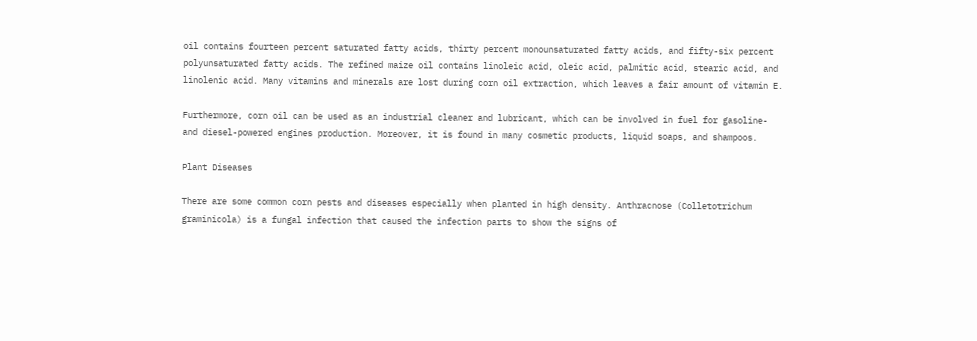oil contains fourteen percent saturated fatty acids, thirty percent monounsaturated fatty acids, and fifty-six percent polyunsaturated fatty acids. The refined maize oil contains linoleic acid, oleic acid, palmitic acid, stearic acid, and linolenic acid. Many vitamins and minerals are lost during corn oil extraction, which leaves a fair amount of vitamin E.

Furthermore, corn oil can be used as an industrial cleaner and lubricant, which can be involved in fuel for gasoline- and diesel-powered engines production. Moreover, it is found in many cosmetic products, liquid soaps, and shampoos.

Plant Diseases

There are some common corn pests and diseases especially when planted in high density. Anthracnose (Colletotrichum graminicola) is a fungal infection that caused the infection parts to show the signs of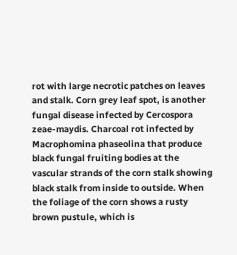rot with large necrotic patches on leaves and stalk. Corn grey leaf spot, is another fungal disease infected by Cercospora zeae-maydis. Charcoal rot infected by Macrophomina phaseolina that produce black fungal fruiting bodies at the vascular strands of the corn stalk showing black stalk from inside to outside. When the foliage of the corn shows a rusty brown pustule, which is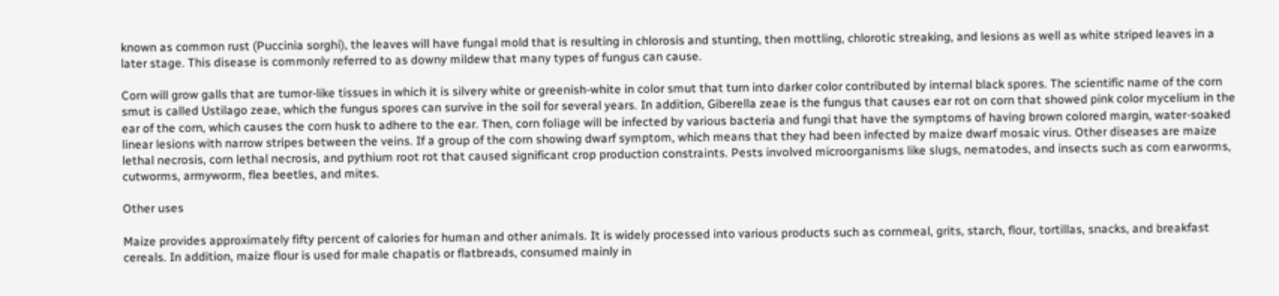known as common rust (Puccinia sorghi), the leaves will have fungal mold that is resulting in chlorosis and stunting, then mottling, chlorotic streaking, and lesions as well as white striped leaves in a later stage. This disease is commonly referred to as downy mildew that many types of fungus can cause.

Corn will grow galls that are tumor-like tissues in which it is silvery white or greenish-white in color smut that turn into darker color contributed by internal black spores. The scientific name of the corn smut is called Ustilago zeae, which the fungus spores can survive in the soil for several years. In addition, Giberella zeae is the fungus that causes ear rot on corn that showed pink color mycelium in the ear of the corn, which causes the corn husk to adhere to the ear. Then, corn foliage will be infected by various bacteria and fungi that have the symptoms of having brown colored margin, water-soaked linear lesions with narrow stripes between the veins. If a group of the corn showing dwarf symptom, which means that they had been infected by maize dwarf mosaic virus. Other diseases are maize lethal necrosis, corn lethal necrosis, and pythium root rot that caused significant crop production constraints. Pests involved microorganisms like slugs, nematodes, and insects such as corn earworms, cutworms, armyworm, flea beetles, and mites.

Other uses

Maize provides approximately fifty percent of calories for human and other animals. It is widely processed into various products such as cornmeal, grits, starch, flour, tortillas, snacks, and breakfast cereals. In addition, maize flour is used for male chapatis or flatbreads, consumed mainly in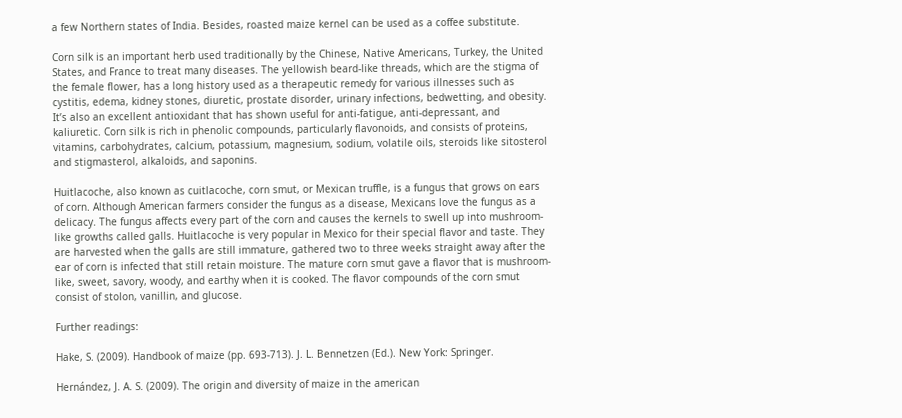a few Northern states of India. Besides, roasted maize kernel can be used as a coffee substitute.

Corn silk is an important herb used traditionally by the Chinese, Native Americans, Turkey, the United States, and France to treat many diseases. The yellowish beard-like threads, which are the stigma of the female flower, has a long history used as a therapeutic remedy for various illnesses such as cystitis, edema, kidney stones, diuretic, prostate disorder, urinary infections, bedwetting, and obesity. It’s also an excellent antioxidant that has shown useful for anti-fatigue, anti-depressant, and kaliuretic. Corn silk is rich in phenolic compounds, particularly flavonoids, and consists of proteins, vitamins, carbohydrates, calcium, potassium, magnesium, sodium, volatile oils, steroids like sitosterol and stigmasterol, alkaloids, and saponins.

Huitlacoche, also known as cuitlacoche, corn smut, or Mexican truffle, is a fungus that grows on ears of corn. Although American farmers consider the fungus as a disease, Mexicans love the fungus as a delicacy. The fungus affects every part of the corn and causes the kernels to swell up into mushroom-like growths called galls. Huitlacoche is very popular in Mexico for their special flavor and taste. They are harvested when the galls are still immature, gathered two to three weeks straight away after the ear of corn is infected that still retain moisture. The mature corn smut gave a flavor that is mushroom-like, sweet, savory, woody, and earthy when it is cooked. The flavor compounds of the corn smut consist of stolon, vanillin, and glucose.

Further readings:

Hake, S. (2009). Handbook of maize (pp. 693-713). J. L. Bennetzen (Ed.). New York: Springer.

Hernández, J. A. S. (2009). The origin and diversity of maize in the american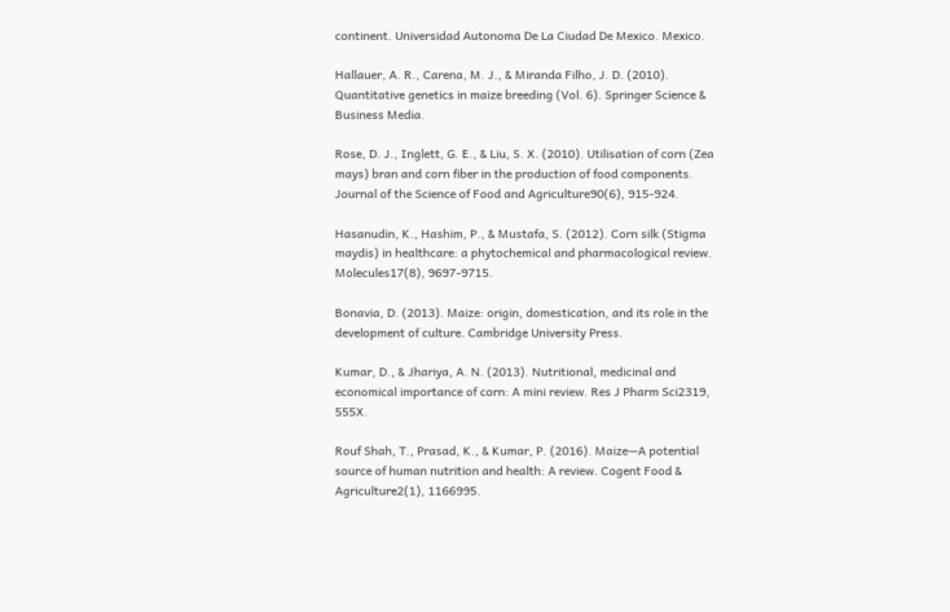continent. Universidad Autonoma De La Ciudad De Mexico. Mexico.

Hallauer, A. R., Carena, M. J., & Miranda Filho, J. D. (2010). Quantitative genetics in maize breeding (Vol. 6). Springer Science & Business Media.

Rose, D. J., Inglett, G. E., & Liu, S. X. (2010). Utilisation of corn (Zea mays) bran and corn fiber in the production of food components. Journal of the Science of Food and Agriculture90(6), 915-924.

Hasanudin, K., Hashim, P., & Mustafa, S. (2012). Corn silk (Stigma maydis) in healthcare: a phytochemical and pharmacological review. Molecules17(8), 9697-9715.

Bonavia, D. (2013). Maize: origin, domestication, and its role in the development of culture. Cambridge University Press.

Kumar, D., & Jhariya, A. N. (2013). Nutritional, medicinal and economical importance of corn: A mini review. Res J Pharm Sci2319, 555X.

Rouf Shah, T., Prasad, K., & Kumar, P. (2016). Maize—A potential source of human nutrition and health: A review. Cogent Food & Agriculture2(1), 1166995.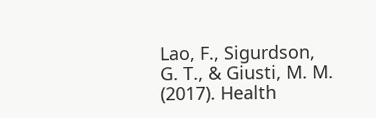Lao, F., Sigurdson, G. T., & Giusti, M. M. (2017). Health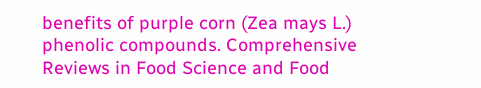benefits of purple corn (Zea mays L.) phenolic compounds. Comprehensive Reviews in Food Science and Food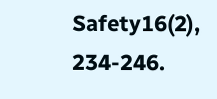Safety16(2), 234-246.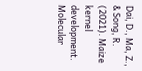Dai, D., Ma, Z., & Song, R. (2021). Maize kernel development. Molecular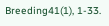Breeding41(1), 1-33.